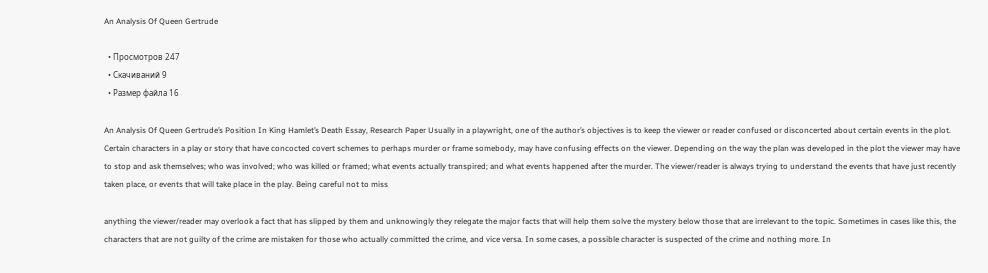An Analysis Of Queen Gertrude

  • Просмотров 247
  • Скачиваний 9
  • Размер файла 16

An Analysis Of Queen Gertrude’s Position In King Hamlet’s Death Essay, Research Paper Usually in a playwright, one of the author’s objectives is to keep the viewer or reader confused or disconcerted about certain events in the plot. Certain characters in a play or story that have concocted covert schemes to perhaps murder or frame somebody, may have confusing effects on the viewer. Depending on the way the plan was developed in the plot the viewer may have to stop and ask themselves; who was involved; who was killed or framed; what events actually transpired; and what events happened after the murder. The viewer/reader is always trying to understand the events that have just recently taken place, or events that will take place in the play. Being careful not to miss

anything the viewer/reader may overlook a fact that has slipped by them and unknowingly they relegate the major facts that will help them solve the mystery below those that are irrelevant to the topic. Sometimes in cases like this, the characters that are not guilty of the crime are mistaken for those who actually committed the crime, and vice versa. In some cases, a possible character is suspected of the crime and nothing more. In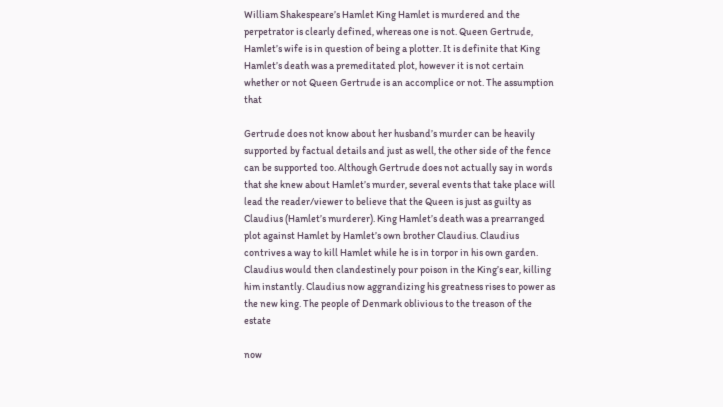William Shakespeare’s Hamlet King Hamlet is murdered and the perpetrator is clearly defined, whereas one is not. Queen Gertrude, Hamlet’s wife is in question of being a plotter. It is definite that King Hamlet’s death was a premeditated plot, however it is not certain whether or not Queen Gertrude is an accomplice or not. The assumption that

Gertrude does not know about her husband’s murder can be heavily supported by factual details and just as well, the other side of the fence can be supported too. Although Gertrude does not actually say in words that she knew about Hamlet’s murder, several events that take place will lead the reader/viewer to believe that the Queen is just as guilty as Claudius (Hamlet’s murderer). King Hamlet’s death was a prearranged plot against Hamlet by Hamlet’s own brother Claudius. Claudius contrives a way to kill Hamlet while he is in torpor in his own garden. Claudius would then clandestinely pour poison in the King’s ear, killing him instantly. Claudius now aggrandizing his greatness rises to power as the new king. The people of Denmark oblivious to the treason of the estate

now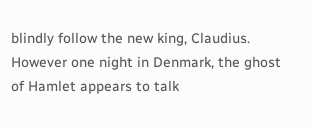blindly follow the new king, Claudius. However one night in Denmark, the ghost of Hamlet appears to talk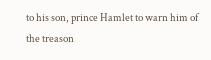to his son, prince Hamlet to warn him of the treason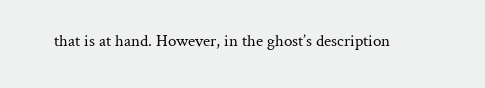that is at hand. However, in the ghost’s description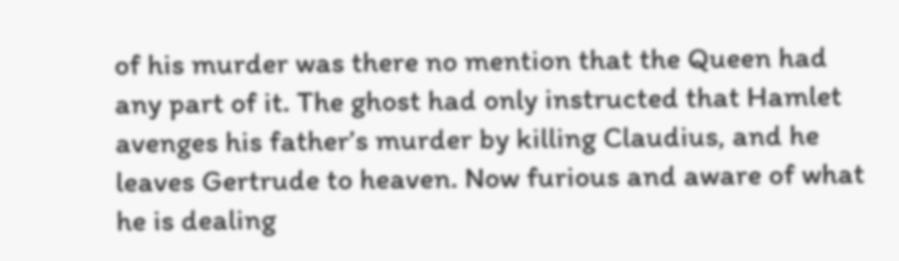of his murder was there no mention that the Queen had any part of it. The ghost had only instructed that Hamlet avenges his father’s murder by killing Claudius, and he leaves Gertrude to heaven. Now furious and aware of what he is dealing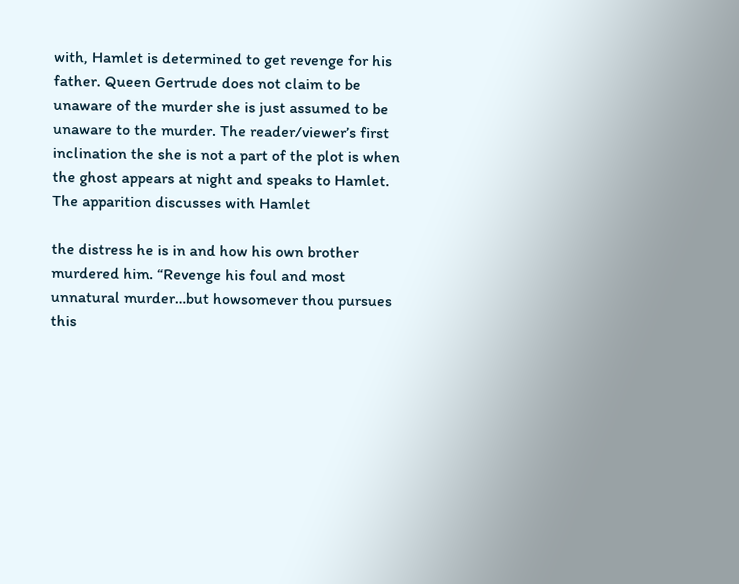with, Hamlet is determined to get revenge for his father. Queen Gertrude does not claim to be unaware of the murder she is just assumed to be unaware to the murder. The reader/viewer’s first inclination the she is not a part of the plot is when the ghost appears at night and speaks to Hamlet. The apparition discusses with Hamlet

the distress he is in and how his own brother murdered him. “Revenge his foul and most unnatural murder…but howsomever thou pursues this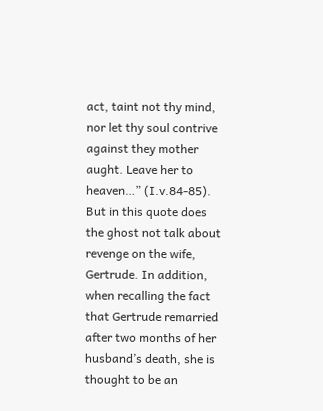act, taint not thy mind, nor let thy soul contrive against they mother aught. Leave her to heaven…” (I.v.84-85). But in this quote does the ghost not talk about revenge on the wife, Gertrude. In addition, when recalling the fact that Gertrude remarried after two months of her husband’s death, she is thought to be an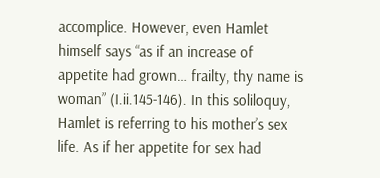accomplice. However, even Hamlet himself says “as if an increase of appetite had grown… frailty, thy name is woman” (I.ii.145-146). In this soliloquy, Hamlet is referring to his mother’s sex life. As if her appetite for sex had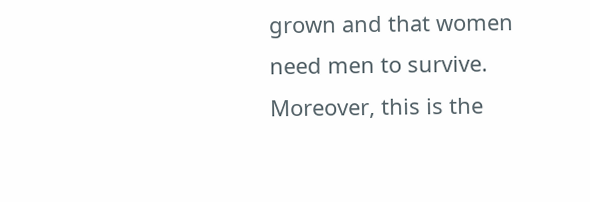grown and that women need men to survive. Moreover, this is the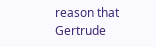reason that Gertrude